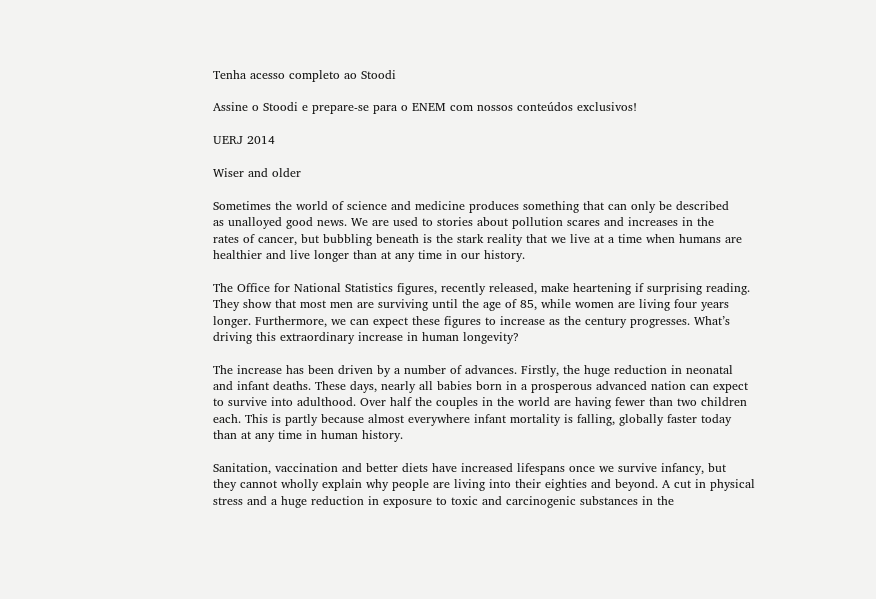Tenha acesso completo ao Stoodi

Assine o Stoodi e prepare-se para o ENEM com nossos conteúdos exclusivos!

UERJ 2014

Wiser and older

Sometimes the world of science and medicine produces something that can only be described
as unalloyed good news. We are used to stories about pollution scares and increases in the
rates of cancer, but bubbling beneath is the stark reality that we live at a time when humans are
healthier and live longer than at any time in our history.

The Office for National Statistics figures, recently released, make heartening if surprising reading.
They show that most men are surviving until the age of 85, while women are living four years
longer. Furthermore, we can expect these figures to increase as the century progresses. What’s
driving this extraordinary increase in human longevity?

The increase has been driven by a number of advances. Firstly, the huge reduction in neonatal
and infant deaths. These days, nearly all babies born in a prosperous advanced nation can expect
to survive into adulthood. Over half the couples in the world are having fewer than two children
each. This is partly because almost everywhere infant mortality is falling, globally faster today
than at any time in human history.

Sanitation, vaccination and better diets have increased lifespans once we survive infancy, but
they cannot wholly explain why people are living into their eighties and beyond. A cut in physical
stress and a huge reduction in exposure to toxic and carcinogenic substances in the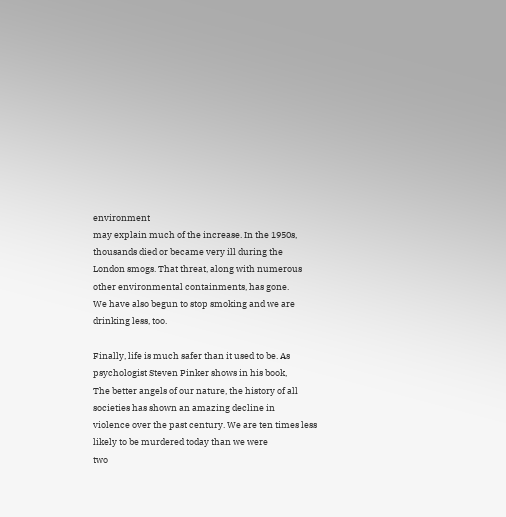environment
may explain much of the increase. In the 1950s, thousands died or became very ill during the
London smogs. That threat, along with numerous other environmental containments, has gone.
We have also begun to stop smoking and we are drinking less, too.

Finally, life is much safer than it used to be. As psychologist Steven Pinker shows in his book,
The better angels of our nature, the history of all societies has shown an amazing decline in
violence over the past century. We are ten times less likely to be murdered today than we were
two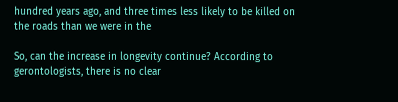hundred years ago, and three times less likely to be killed on the roads than we were in the

So, can the increase in longevity continue? According to gerontologists, there is no clear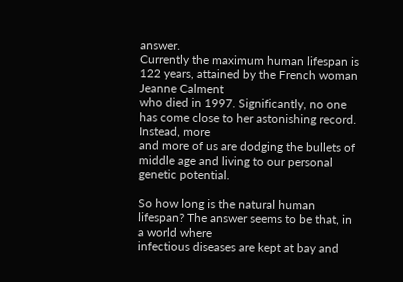answer.
Currently the maximum human lifespan is 122 years, attained by the French woman Jeanne Calment
who died in 1997. Significantly, no one has come close to her astonishing record. Instead, more
and more of us are dodging the bullets of middle age and living to our personal genetic potential.

So how long is the natural human lifespan? The answer seems to be that, in a world where
infectious diseases are kept at bay and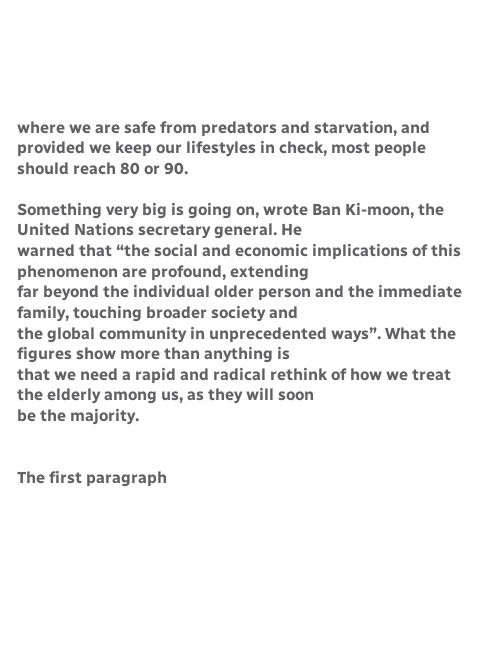where we are safe from predators and starvation, and
provided we keep our lifestyles in check, most people should reach 80 or 90.

Something very big is going on, wrote Ban Ki-moon, the United Nations secretary general. He
warned that “the social and economic implications of this phenomenon are profound, extending
far beyond the individual older person and the immediate family, touching broader society and
the global community in unprecedented ways”. What the figures show more than anything is
that we need a rapid and radical rethink of how we treat the elderly among us, as they will soon
be the majority.


The first paragraph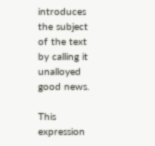introduces the subject of the text by calling it unalloyed good news.

This expression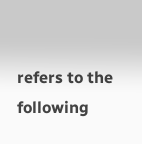refers to the following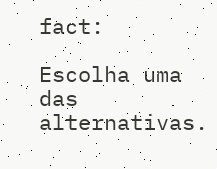fact:

Escolha uma das alternativas.